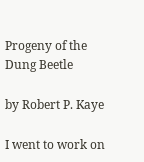Progeny of the Dung Beetle

by Robert P. Kaye

I went to work on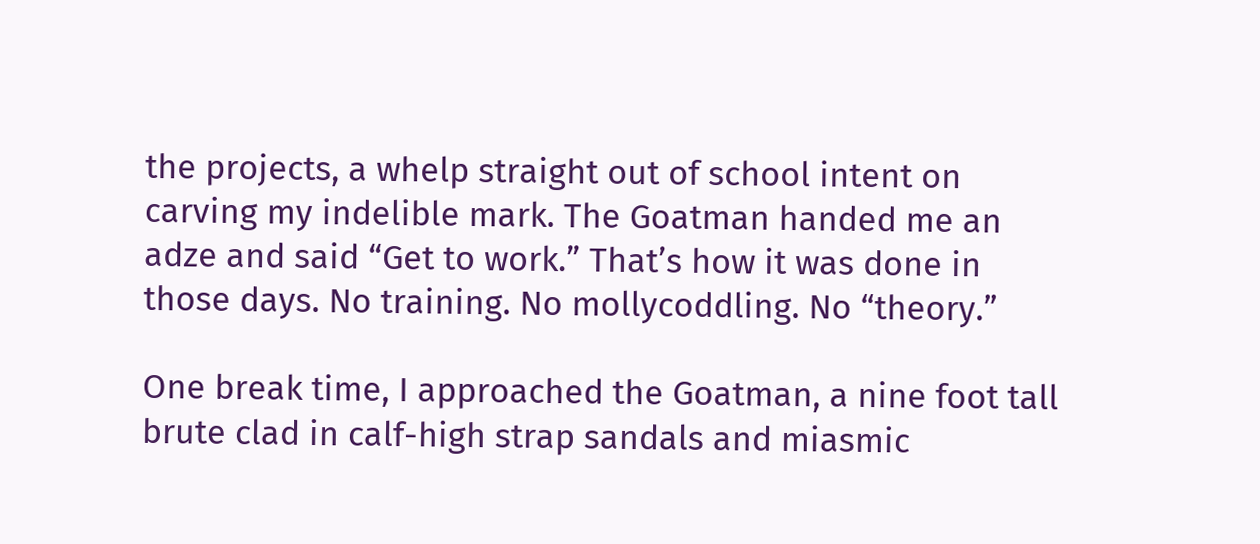the projects, a whelp straight out of school intent on carving my indelible mark. The Goatman handed me an adze and said “Get to work.” That’s how it was done in those days. No training. No mollycoddling. No “theory.”

One break time, I approached the Goatman, a nine foot tall brute clad in calf-high strap sandals and miasmic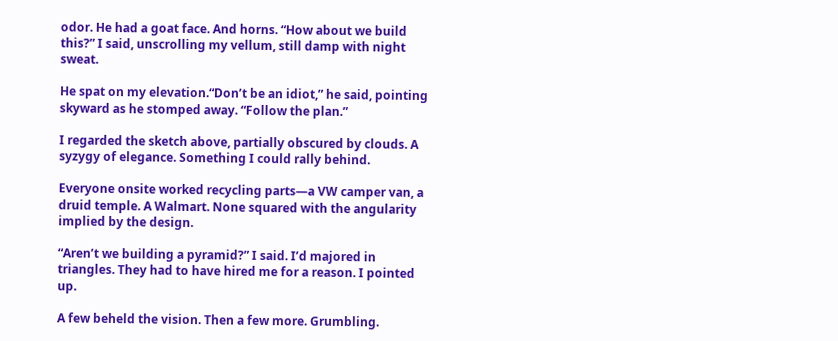odor. He had a goat face. And horns. “How about we build this?” I said, unscrolling my vellum, still damp with night sweat.

He spat on my elevation.“Don’t be an idiot,” he said, pointing skyward as he stomped away. “Follow the plan.”

I regarded the sketch above, partially obscured by clouds. A syzygy of elegance. Something I could rally behind.

Everyone onsite worked recycling parts—a VW camper van, a druid temple. A Walmart. None squared with the angularity implied by the design.

“Aren’t we building a pyramid?” I said. I’d majored in triangles. They had to have hired me for a reason. I pointed up.

A few beheld the vision. Then a few more. Grumbling.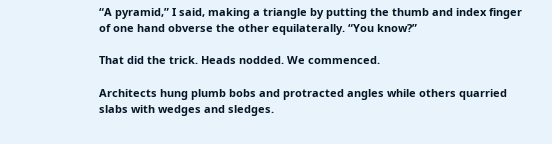“A pyramid,” I said, making a triangle by putting the thumb and index finger of one hand obverse the other equilaterally. “You know?”

That did the trick. Heads nodded. We commenced.

Architects hung plumb bobs and protracted angles while others quarried slabs with wedges and sledges.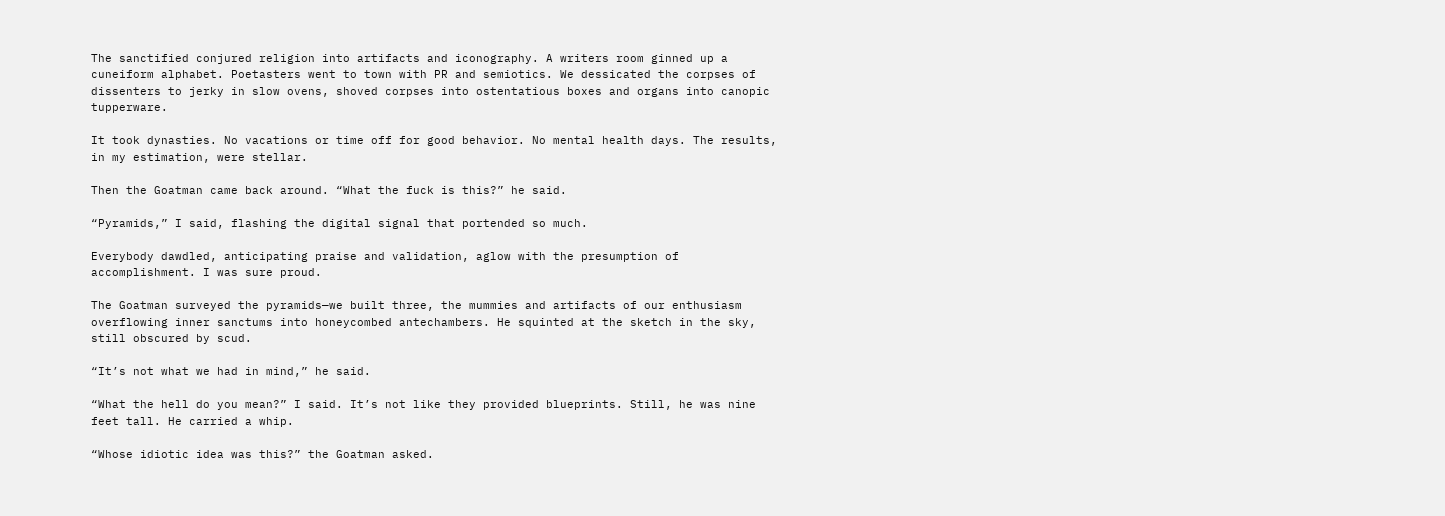The sanctified conjured religion into artifacts and iconography. A writers room ginned up a cuneiform alphabet. Poetasters went to town with PR and semiotics. We dessicated the corpses of dissenters to jerky in slow ovens, shoved corpses into ostentatious boxes and organs into canopic tupperware.

It took dynasties. No vacations or time off for good behavior. No mental health days. The results, in my estimation, were stellar.

Then the Goatman came back around. “What the fuck is this?” he said.

“Pyramids,” I said, flashing the digital signal that portended so much.

Everybody dawdled, anticipating praise and validation, aglow with the presumption of accomplishment. I was sure proud.

The Goatman surveyed the pyramids—we built three, the mummies and artifacts of our enthusiasm overflowing inner sanctums into honeycombed antechambers. He squinted at the sketch in the sky, still obscured by scud.

“It’s not what we had in mind,” he said.

“What the hell do you mean?” I said. It’s not like they provided blueprints. Still, he was nine feet tall. He carried a whip.

“Whose idiotic idea was this?” the Goatman asked.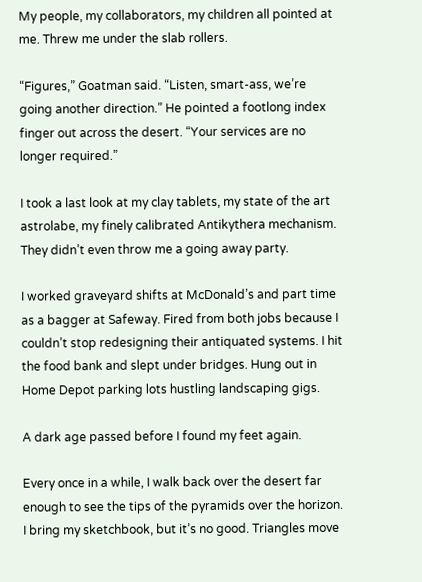My people, my collaborators, my children all pointed at me. Threw me under the slab rollers.

“Figures,” Goatman said. “Listen, smart-ass, we’re going another direction.” He pointed a footlong index finger out across the desert. “Your services are no longer required.”

I took a last look at my clay tablets, my state of the art astrolabe, my finely calibrated Antikythera mechanism. They didn’t even throw me a going away party.

I worked graveyard shifts at McDonald’s and part time as a bagger at Safeway. Fired from both jobs because I couldn’t stop redesigning their antiquated systems. I hit the food bank and slept under bridges. Hung out in Home Depot parking lots hustling landscaping gigs.

A dark age passed before I found my feet again.

Every once in a while, I walk back over the desert far enough to see the tips of the pyramids over the horizon. I bring my sketchbook, but it’s no good. Triangles move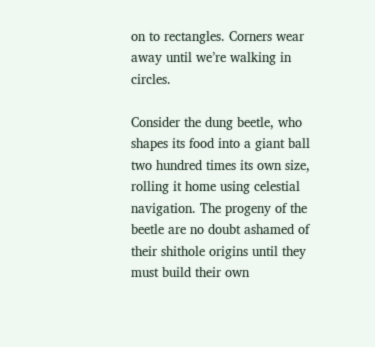on to rectangles. Corners wear away until we’re walking in circles.

Consider the dung beetle, who shapes its food into a giant ball two hundred times its own size, rolling it home using celestial navigation. The progeny of the beetle are no doubt ashamed of their shithole origins until they must build their own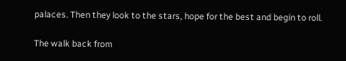palaces. Then they look to the stars, hope for the best and begin to roll.

The walk back from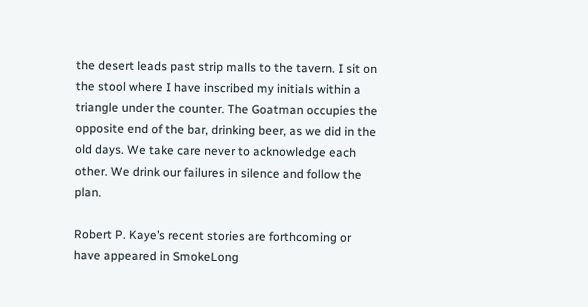the desert leads past strip malls to the tavern. I sit on the stool where I have inscribed my initials within a triangle under the counter. The Goatman occupies the opposite end of the bar, drinking beer, as we did in the old days. We take care never to acknowledge each other. We drink our failures in silence and follow the plan.

Robert P. Kaye’s recent stories are forthcoming or have appeared in SmokeLong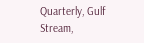Quarterly, Gulf Stream,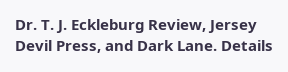Dr. T. J. Eckleburg Review, Jersey Devil Press, and Dark Lane. Details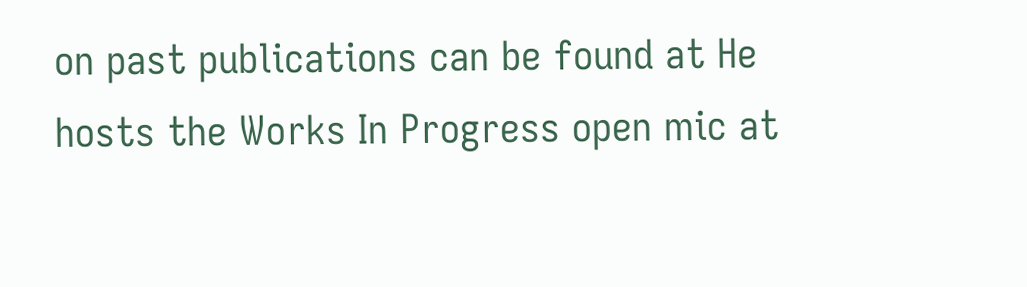on past publications can be found at He hosts the Works In Progress open mic at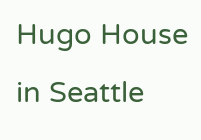Hugo House in Seattle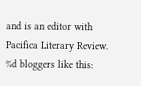and is an editor with Pacifica Literary Review.
%d bloggers like this: